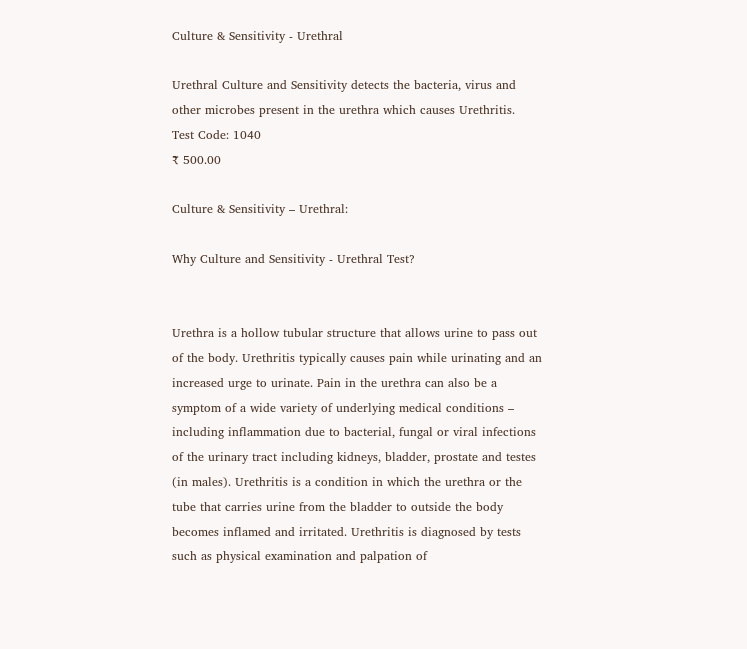Culture & Sensitivity - Urethral

Urethral Culture and Sensitivity detects the bacteria, virus and other microbes present in the urethra which causes Urethritis.
Test Code: 1040
₹ 500.00

Culture & Sensitivity – Urethral:

Why Culture and Sensitivity - Urethral Test?


Urethra is a hollow tubular structure that allows urine to pass out of the body. Urethritis typically causes pain while urinating and an increased urge to urinate. Pain in the urethra can also be a symptom of a wide variety of underlying medical conditions – including inflammation due to bacterial, fungal or viral infections of the urinary tract including kidneys, bladder, prostate and testes (in males). Urethritis is a condition in which the urethra or the tube that carries urine from the bladder to outside the body becomes inflamed and irritated. Urethritis is diagnosed by tests such as physical examination and palpation of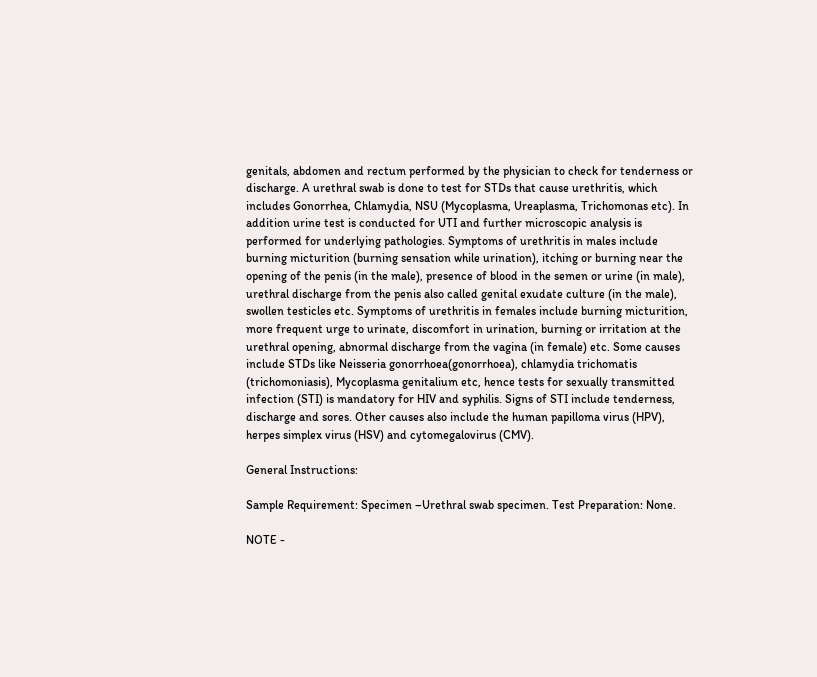genitals, abdomen and rectum performed by the physician to check for tenderness or discharge. A urethral swab is done to test for STDs that cause urethritis, which includes Gonorrhea, Chlamydia, NSU (Mycoplasma, Ureaplasma, Trichomonas etc). In addition urine test is conducted for UTI and further microscopic analysis is performed for underlying pathologies. Symptoms of urethritis in males include burning micturition (burning sensation while urination), itching or burning near the opening of the penis (in the male), presence of blood in the semen or urine (in male), urethral discharge from the penis also called genital exudate culture (in the male), swollen testicles etc. Symptoms of urethritis in females include burning micturition, more frequent urge to urinate, discomfort in urination, burning or irritation at the urethral opening, abnormal discharge from the vagina (in female) etc. Some causes include STDs like Neisseria gonorrhoea(gonorrhoea), chlamydia trichomatis (trichomoniasis), Mycoplasma genitalium etc, hence tests for sexually transmitted infection (STI) is mandatory for HIV and syphilis. Signs of STI include tenderness, discharge and sores. Other causes also include the human papilloma virus (HPV), herpes simplex virus (HSV) and cytomegalovirus (CMV).

General Instructions:

Sample Requirement: Specimen –Urethral swab specimen. Test Preparation: None.

NOTE -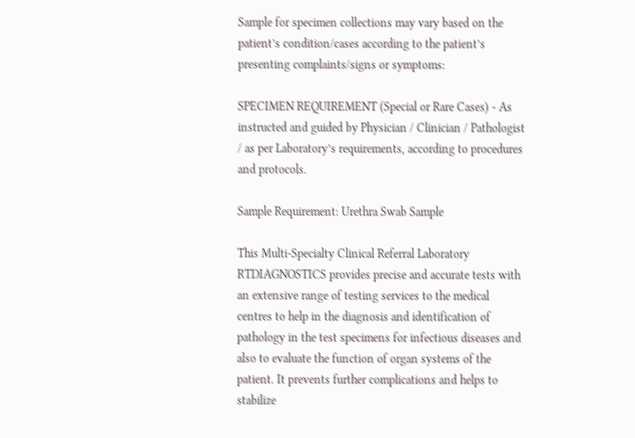Sample for specimen collections may vary based on the patient’s condition/cases according to the patient’s presenting complaints/signs or symptoms:

SPECIMEN REQUIREMENT (Special or Rare Cases) - As instructed and guided by Physician / Clinician / Pathologist / as per Laboratory’s requirements, according to procedures and protocols.

Sample Requirement: Urethra Swab Sample

This Multi-Specialty Clinical Referral Laboratory RTDIAGNOSTICS provides precise and accurate tests with an extensive range of testing services to the medical centres to help in the diagnosis and identification of pathology in the test specimens for infectious diseases and also to evaluate the function of organ systems of the patient. It prevents further complications and helps to stabilize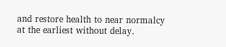and restore health to near normalcy at the earliest without delay.